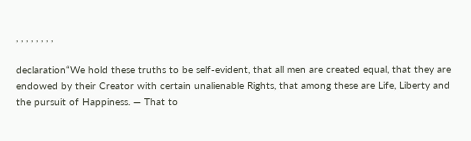, , , , , , , ,

declaration“We hold these truths to be self-evident, that all men are created equal, that they are endowed by their Creator with certain unalienable Rights, that among these are Life, Liberty and the pursuit of Happiness. — That to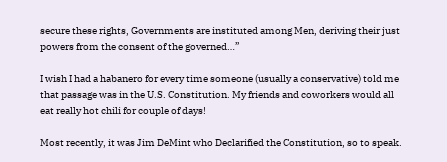secure these rights, Governments are instituted among Men, deriving their just powers from the consent of the governed…”

I wish I had a habanero for every time someone (usually a conservative) told me that passage was in the U.S. Constitution. My friends and coworkers would all eat really hot chili for couple of days!

Most recently, it was Jim DeMint who Declarified the Constitution, so to speak.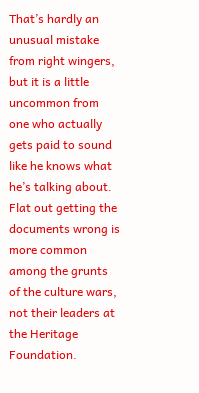That’s hardly an unusual mistake from right wingers, but it is a little uncommon from one who actually gets paid to sound like he knows what he’s talking about. Flat out getting the documents wrong is more common among the grunts of the culture wars, not their leaders at the Heritage Foundation.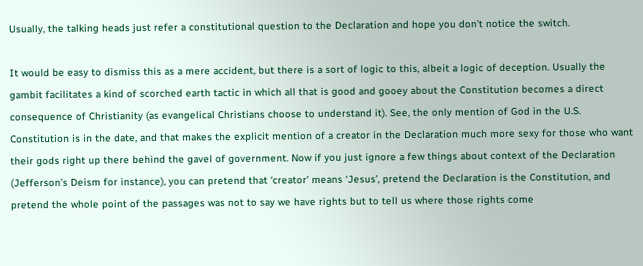Usually, the talking heads just refer a constitutional question to the Declaration and hope you don’t notice the switch.

It would be easy to dismiss this as a mere accident, but there is a sort of logic to this, albeit a logic of deception. Usually the gambit facilitates a kind of scorched earth tactic in which all that is good and gooey about the Constitution becomes a direct consequence of Christianity (as evangelical Christians choose to understand it). See, the only mention of God in the U.S. Constitution is in the date, and that makes the explicit mention of a creator in the Declaration much more sexy for those who want their gods right up there behind the gavel of government. Now if you just ignore a few things about context of the Declaration (Jefferson’s Deism for instance), you can pretend that ‘creator’ means ‘Jesus’, pretend the Declaration is the Constitution, and pretend the whole point of the passages was not to say we have rights but to tell us where those rights come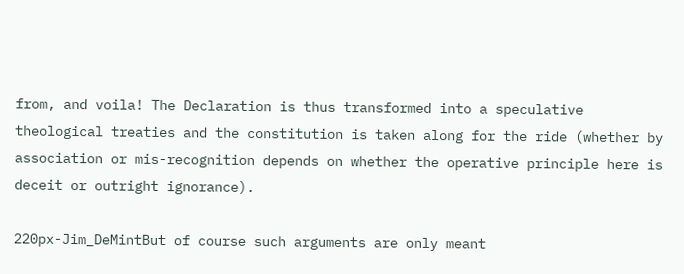from, and voila! The Declaration is thus transformed into a speculative theological treaties and the constitution is taken along for the ride (whether by association or mis-recognition depends on whether the operative principle here is deceit or outright ignorance).

220px-Jim_DeMintBut of course such arguments are only meant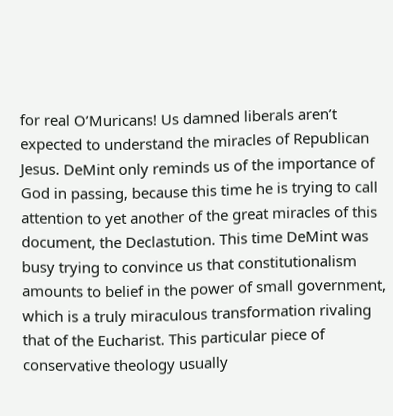for real O’Muricans! Us damned liberals aren’t expected to understand the miracles of Republican Jesus. DeMint only reminds us of the importance of God in passing, because this time he is trying to call attention to yet another of the great miracles of this document, the Declastution. This time DeMint was busy trying to convince us that constitutionalism amounts to belief in the power of small government, which is a truly miraculous transformation rivaling that of the Eucharist. This particular piece of conservative theology usually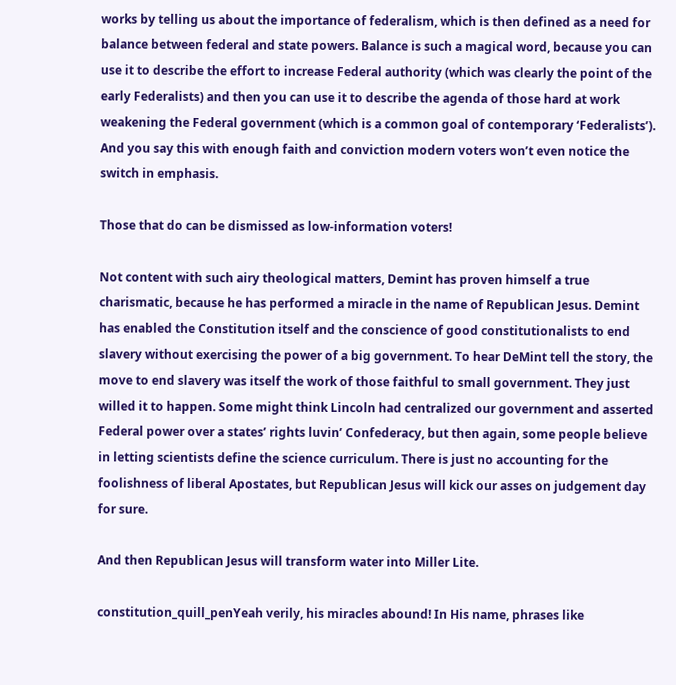works by telling us about the importance of federalism, which is then defined as a need for balance between federal and state powers. Balance is such a magical word, because you can use it to describe the effort to increase Federal authority (which was clearly the point of the early Federalists) and then you can use it to describe the agenda of those hard at work weakening the Federal government (which is a common goal of contemporary ‘Federalists’). And you say this with enough faith and conviction modern voters won’t even notice the switch in emphasis.

Those that do can be dismissed as low-information voters!

Not content with such airy theological matters, Demint has proven himself a true charismatic, because he has performed a miracle in the name of Republican Jesus. Demint has enabled the Constitution itself and the conscience of good constitutionalists to end slavery without exercising the power of a big government. To hear DeMint tell the story, the move to end slavery was itself the work of those faithful to small government. They just willed it to happen. Some might think Lincoln had centralized our government and asserted Federal power over a states’ rights luvin’ Confederacy, but then again, some people believe in letting scientists define the science curriculum. There is just no accounting for the foolishness of liberal Apostates, but Republican Jesus will kick our asses on judgement day for sure.

And then Republican Jesus will transform water into Miller Lite.

constitution_quill_penYeah verily, his miracles abound! In His name, phrases like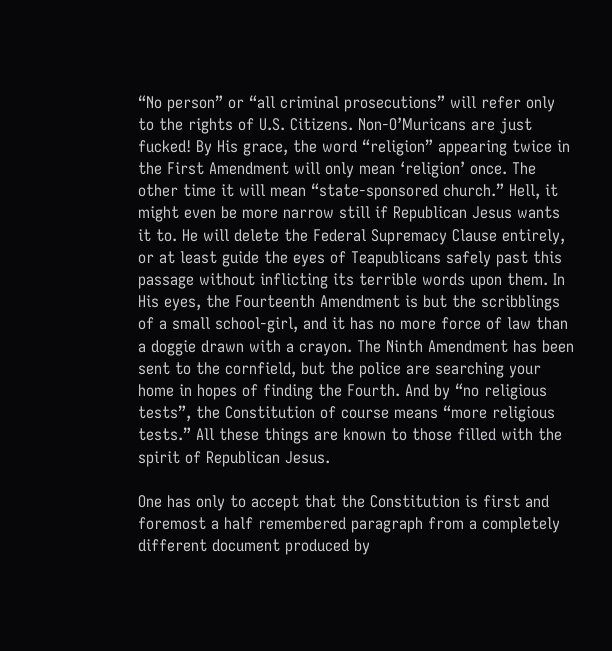“No person” or “all criminal prosecutions” will refer only to the rights of U.S. Citizens. Non-O’Muricans are just fucked! By His grace, the word “religion” appearing twice in the First Amendment will only mean ‘religion’ once. The other time it will mean “state-sponsored church.” Hell, it might even be more narrow still if Republican Jesus wants it to. He will delete the Federal Supremacy Clause entirely, or at least guide the eyes of Teapublicans safely past this passage without inflicting its terrible words upon them. In His eyes, the Fourteenth Amendment is but the scribblings of a small school-girl, and it has no more force of law than a doggie drawn with a crayon. The Ninth Amendment has been sent to the cornfield, but the police are searching your home in hopes of finding the Fourth. And by “no religious tests”, the Constitution of course means “more religious tests.” All these things are known to those filled with the spirit of Republican Jesus.

One has only to accept that the Constitution is first and foremost a half remembered paragraph from a completely different document produced by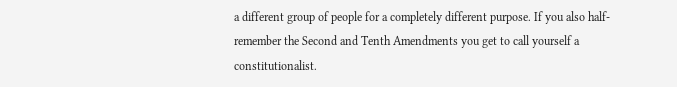a different group of people for a completely different purpose. If you also half-remember the Second and Tenth Amendments you get to call yourself a constitutionalist.